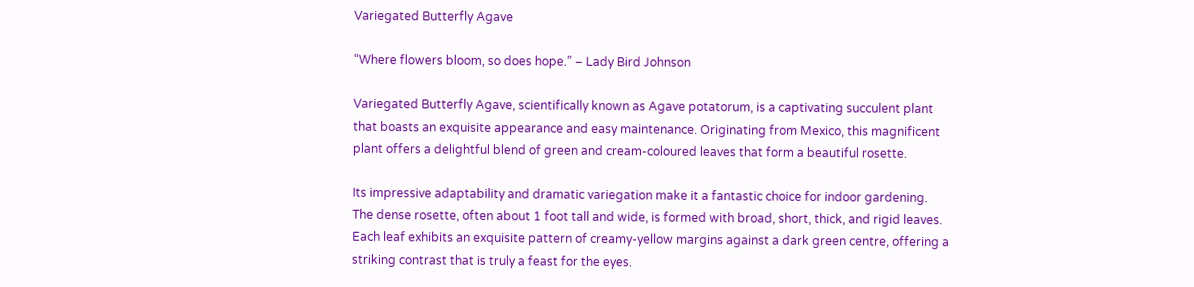Variegated Butterfly Agave

“Where flowers bloom, so does hope.” – Lady Bird Johnson

Variegated Butterfly Agave, scientifically known as Agave potatorum, is a captivating succulent plant that boasts an exquisite appearance and easy maintenance. Originating from Mexico, this magnificent plant offers a delightful blend of green and cream-coloured leaves that form a beautiful rosette.

Its impressive adaptability and dramatic variegation make it a fantastic choice for indoor gardening. The dense rosette, often about 1 foot tall and wide, is formed with broad, short, thick, and rigid leaves. Each leaf exhibits an exquisite pattern of creamy-yellow margins against a dark green centre, offering a striking contrast that is truly a feast for the eyes.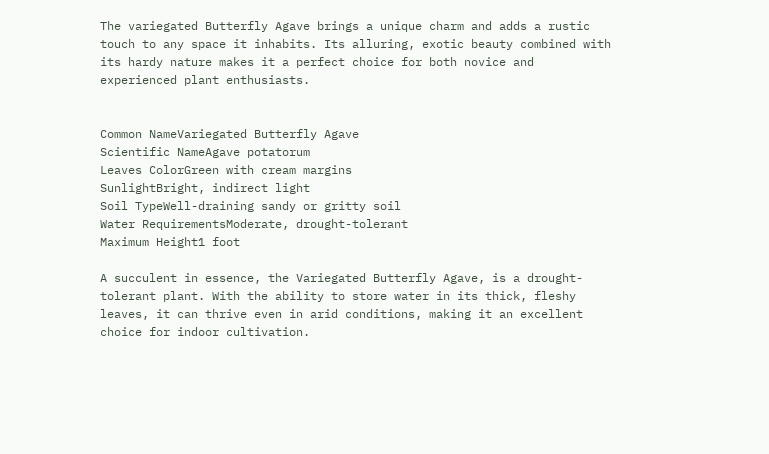The variegated Butterfly Agave brings a unique charm and adds a rustic touch to any space it inhabits. Its alluring, exotic beauty combined with its hardy nature makes it a perfect choice for both novice and experienced plant enthusiasts.


Common NameVariegated Butterfly Agave
Scientific NameAgave potatorum
Leaves ColorGreen with cream margins
SunlightBright, indirect light
Soil TypeWell-draining sandy or gritty soil
Water RequirementsModerate, drought-tolerant
Maximum Height1 foot

A succulent in essence, the Variegated Butterfly Agave, is a drought-tolerant plant. With the ability to store water in its thick, fleshy leaves, it can thrive even in arid conditions, making it an excellent choice for indoor cultivation.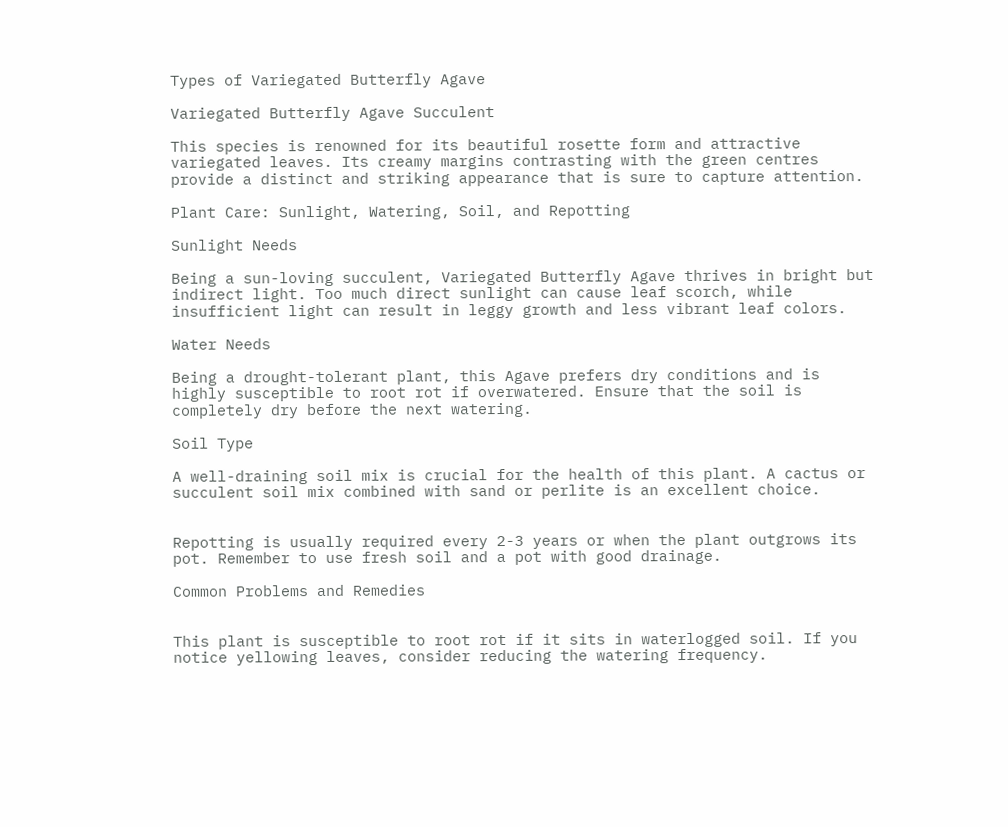Types of Variegated Butterfly Agave

Variegated Butterfly Agave Succulent

This species is renowned for its beautiful rosette form and attractive variegated leaves. Its creamy margins contrasting with the green centres provide a distinct and striking appearance that is sure to capture attention.

Plant Care: Sunlight, Watering, Soil, and Repotting

Sunlight Needs

Being a sun-loving succulent, Variegated Butterfly Agave thrives in bright but indirect light. Too much direct sunlight can cause leaf scorch, while insufficient light can result in leggy growth and less vibrant leaf colors.

Water Needs

Being a drought-tolerant plant, this Agave prefers dry conditions and is highly susceptible to root rot if overwatered. Ensure that the soil is completely dry before the next watering.

Soil Type

A well-draining soil mix is crucial for the health of this plant. A cactus or succulent soil mix combined with sand or perlite is an excellent choice.


Repotting is usually required every 2-3 years or when the plant outgrows its pot. Remember to use fresh soil and a pot with good drainage.

Common Problems and Remedies


This plant is susceptible to root rot if it sits in waterlogged soil. If you notice yellowing leaves, consider reducing the watering frequency.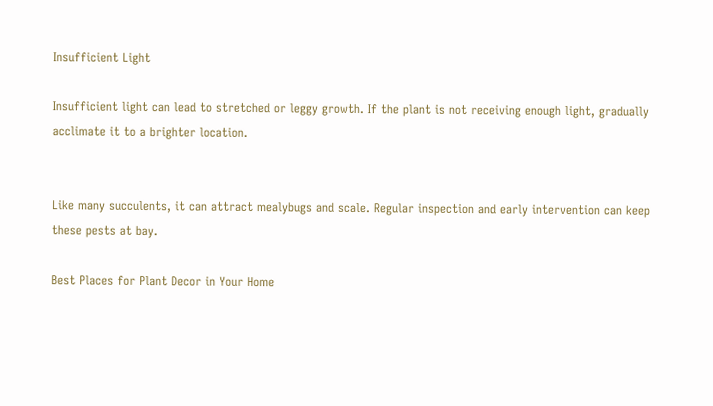Insufficient Light

Insufficient light can lead to stretched or leggy growth. If the plant is not receiving enough light, gradually acclimate it to a brighter location.


Like many succulents, it can attract mealybugs and scale. Regular inspection and early intervention can keep these pests at bay.

Best Places for Plant Decor in Your Home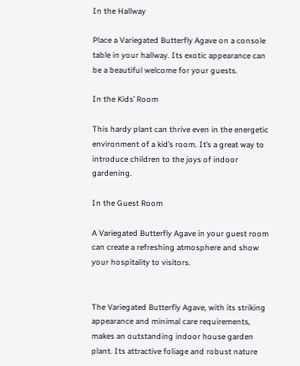In the Hallway

Place a Variegated Butterfly Agave on a console table in your hallway. Its exotic appearance can be a beautiful welcome for your guests.

In the Kids’ Room

This hardy plant can thrive even in the energetic environment of a kid’s room. It’s a great way to introduce children to the joys of indoor gardening.

In the Guest Room

A Variegated Butterfly Agave in your guest room can create a refreshing atmosphere and show your hospitality to visitors.


The Variegated Butterfly Agave, with its striking appearance and minimal care requirements, makes an outstanding indoor house garden plant. Its attractive foliage and robust nature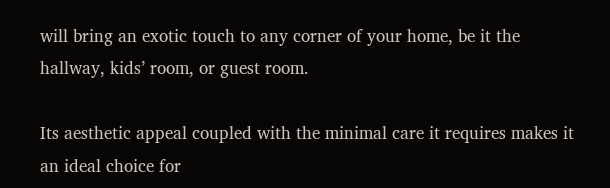will bring an exotic touch to any corner of your home, be it the hallway, kids’ room, or guest room.

Its aesthetic appeal coupled with the minimal care it requires makes it an ideal choice for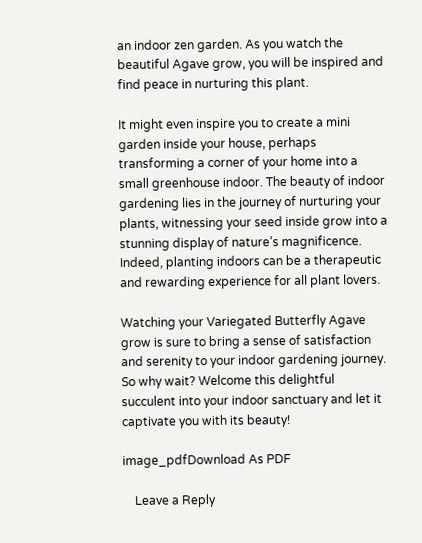an indoor zen garden. As you watch the beautiful Agave grow, you will be inspired and find peace in nurturing this plant.

It might even inspire you to create a mini garden inside your house, perhaps transforming a corner of your home into a small greenhouse indoor. The beauty of indoor gardening lies in the journey of nurturing your plants, witnessing your seed inside grow into a stunning display of nature’s magnificence. Indeed, planting indoors can be a therapeutic and rewarding experience for all plant lovers.

Watching your Variegated Butterfly Agave grow is sure to bring a sense of satisfaction and serenity to your indoor gardening journey. So why wait? Welcome this delightful succulent into your indoor sanctuary and let it captivate you with its beauty!

image_pdfDownload As PDF

    Leave a Reply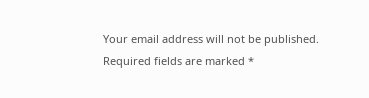Your email address will not be published. Required fields are marked *